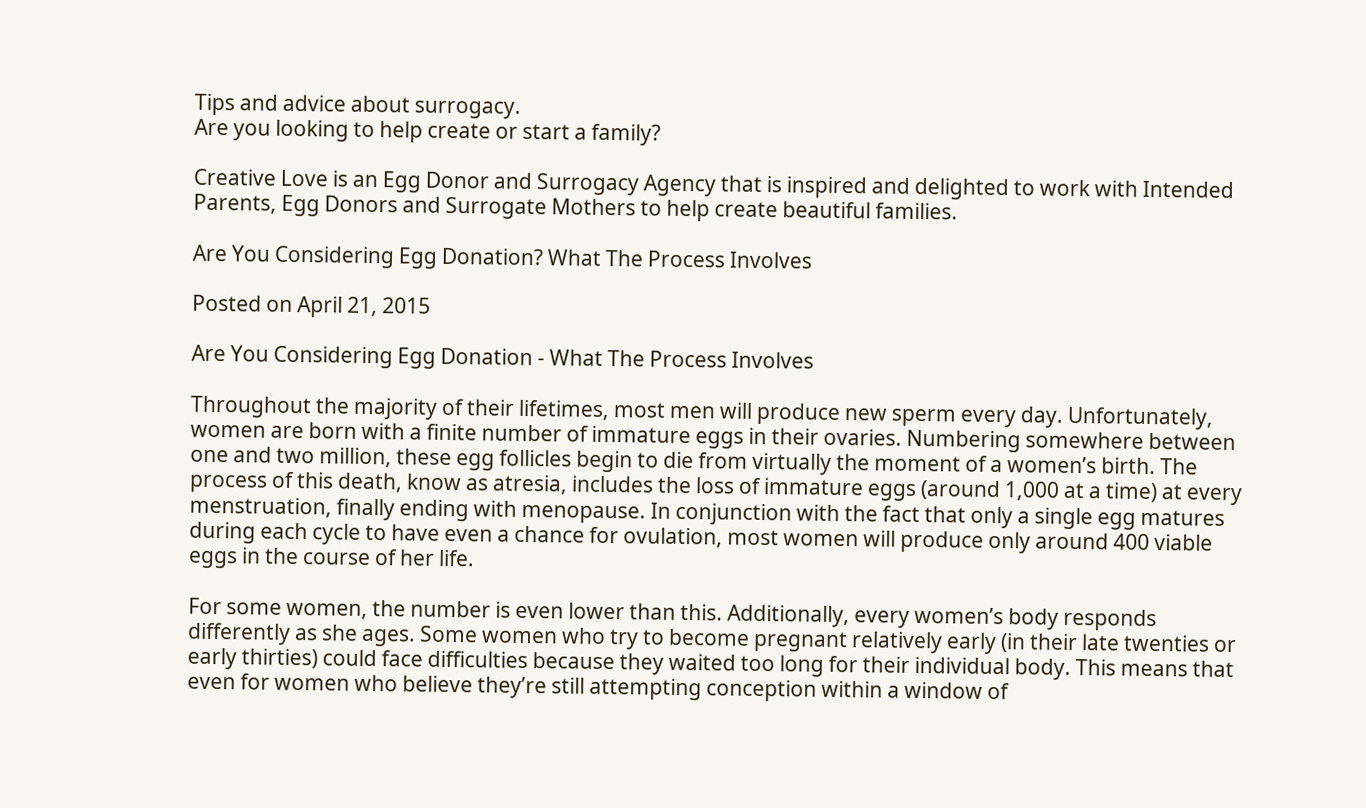Tips and advice about surrogacy.
Are you looking to help create or start a family?

Creative Love is an Egg Donor and Surrogacy Agency that is inspired and delighted to work with Intended Parents, Egg Donors and Surrogate Mothers to help create beautiful families.

Are You Considering Egg Donation? What The Process Involves

Posted on April 21, 2015

Are You Considering Egg Donation - What The Process Involves

Throughout the majority of their lifetimes, most men will produce new sperm every day. Unfortunately, women are born with a finite number of immature eggs in their ovaries. Numbering somewhere between one and two million, these egg follicles begin to die from virtually the moment of a women’s birth. The process of this death, know as atresia, includes the loss of immature eggs (around 1,000 at a time) at every menstruation, finally ending with menopause. In conjunction with the fact that only a single egg matures during each cycle to have even a chance for ovulation, most women will produce only around 400 viable eggs in the course of her life.

For some women, the number is even lower than this. Additionally, every women’s body responds differently as she ages. Some women who try to become pregnant relatively early (in their late twenties or early thirties) could face difficulties because they waited too long for their individual body. This means that even for women who believe they’re still attempting conception within a window of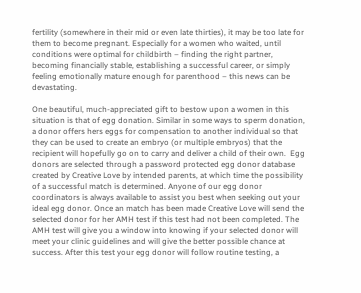fertility (somewhere in their mid or even late thirties), it may be too late for them to become pregnant. Especially for a women who waited, until conditions were optimal for childbirth – finding the right partner, becoming financially stable, establishing a successful career, or simply feeling emotionally mature enough for parenthood – this news can be devastating.

One beautiful, much-appreciated gift to bestow upon a women in this situation is that of egg donation. Similar in some ways to sperm donation, a donor offers hers eggs for compensation to another individual so that they can be used to create an embryo (or multiple embryos) that the recipient will hopefully go on to carry and deliver a child of their own.  Egg donors are selected through a password protected egg donor database created by Creative Love by intended parents, at which time the possibility of a successful match is determined. Anyone of our egg donor coordinators is always available to assist you best when seeking out your ideal egg donor. Once an match has been made Creative Love will send the selected donor for her AMH test if this test had not been completed. The AMH test will give you a window into knowing if your selected donor will meet your clinic guidelines and will give the better possible chance at success. After this test your egg donor will follow routine testing, a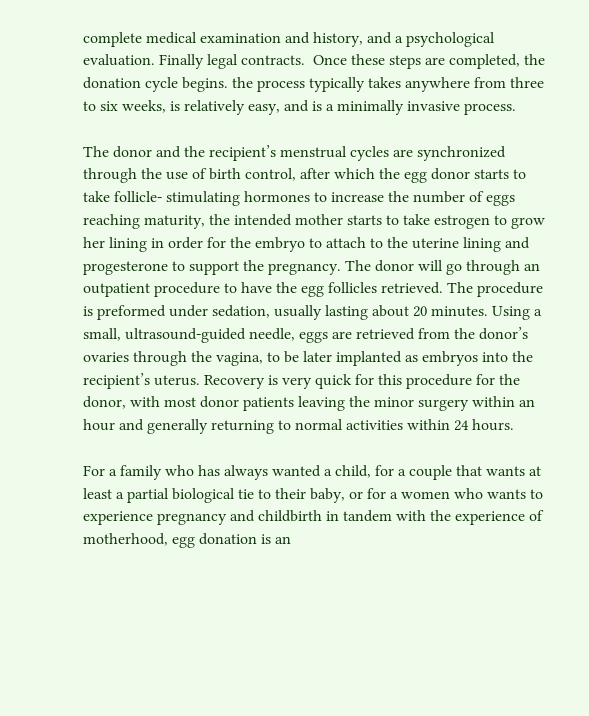complete medical examination and history, and a psychological evaluation. Finally legal contracts.  Once these steps are completed, the donation cycle begins. the process typically takes anywhere from three to six weeks, is relatively easy, and is a minimally invasive process.

The donor and the recipient’s menstrual cycles are synchronized through the use of birth control, after which the egg donor starts to take follicle- stimulating hormones to increase the number of eggs reaching maturity, the intended mother starts to take estrogen to grow her lining in order for the embryo to attach to the uterine lining and progesterone to support the pregnancy. The donor will go through an outpatient procedure to have the egg follicles retrieved. The procedure is preformed under sedation, usually lasting about 20 minutes. Using a small, ultrasound-guided needle, eggs are retrieved from the donor’s ovaries through the vagina, to be later implanted as embryos into the recipient’s uterus. Recovery is very quick for this procedure for the donor, with most donor patients leaving the minor surgery within an hour and generally returning to normal activities within 24 hours.

For a family who has always wanted a child, for a couple that wants at least a partial biological tie to their baby, or for a women who wants to experience pregnancy and childbirth in tandem with the experience of motherhood, egg donation is an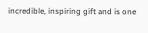incredible, inspiring gift and is one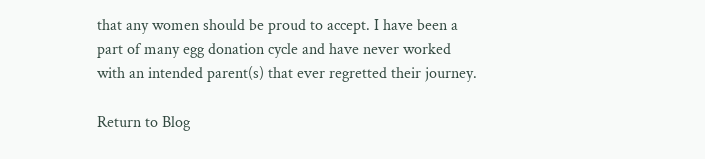that any women should be proud to accept. I have been a part of many egg donation cycle and have never worked with an intended parent(s) that ever regretted their journey.

Return to Blog